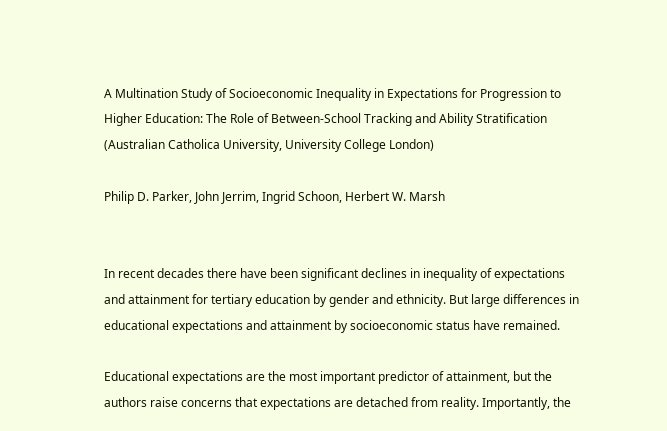A Multination Study of Socioeconomic Inequality in Expectations for Progression to Higher Education: The Role of Between-School Tracking and Ability Stratification (Australian Catholica University, University College London)

Philip D. Parker, John Jerrim, Ingrid Schoon, Herbert W. Marsh


In recent decades there have been significant declines in inequality of expectations and attainment for tertiary education by gender and ethnicity. But large differences in educational expectations and attainment by socioeconomic status have remained.

Educational expectations are the most important predictor of attainment, but the authors raise concerns that expectations are detached from reality. Importantly, the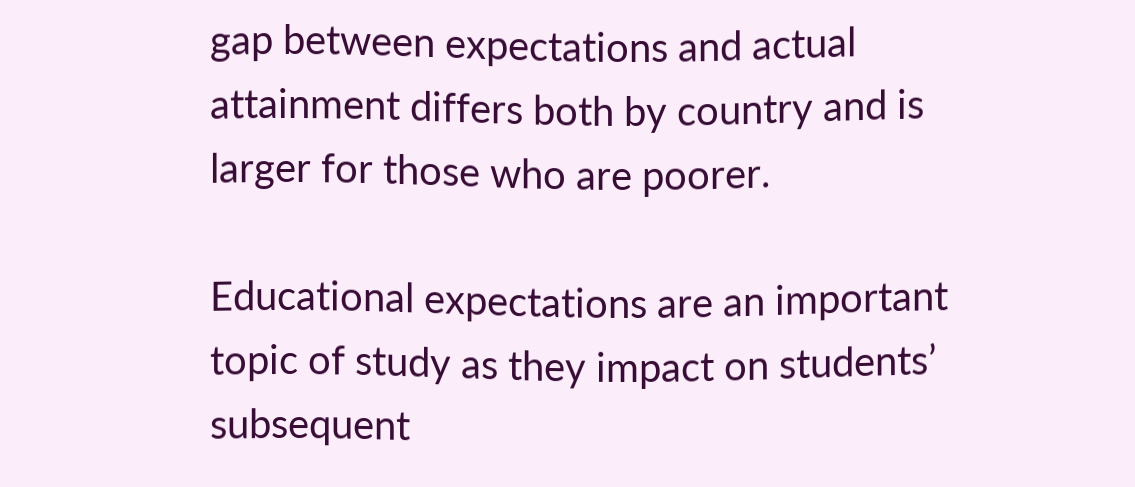gap between expectations and actual attainment differs both by country and is larger for those who are poorer.

Educational expectations are an important topic of study as they impact on students’ subsequent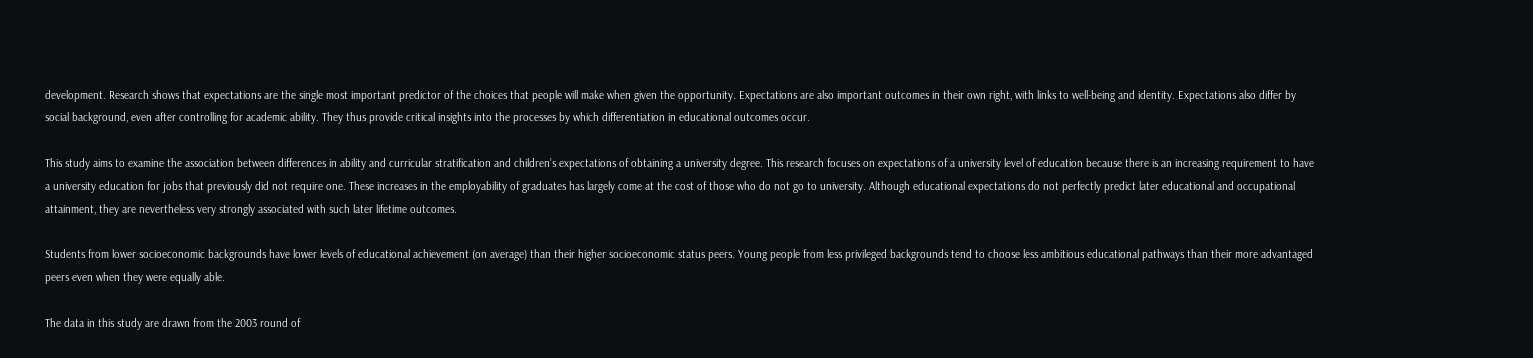development. Research shows that expectations are the single most important predictor of the choices that people will make when given the opportunity. Expectations are also important outcomes in their own right, with links to well-being and identity. Expectations also differ by social background, even after controlling for academic ability. They thus provide critical insights into the processes by which differentiation in educational outcomes occur.

This study aims to examine the association between differences in ability and curricular stratification and children’s expectations of obtaining a university degree. This research focuses on expectations of a university level of education because there is an increasing requirement to have a university education for jobs that previously did not require one. These increases in the employability of graduates has largely come at the cost of those who do not go to university. Although educational expectations do not perfectly predict later educational and occupational attainment, they are nevertheless very strongly associated with such later lifetime outcomes.

Students from lower socioeconomic backgrounds have lower levels of educational achievement (on average) than their higher socioeconomic status peers. Young people from less privileged backgrounds tend to choose less ambitious educational pathways than their more advantaged peers even when they were equally able.

The data in this study are drawn from the 2003 round of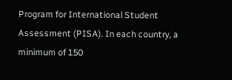Program for International Student Assessment (PISA). In each country, a minimum of 150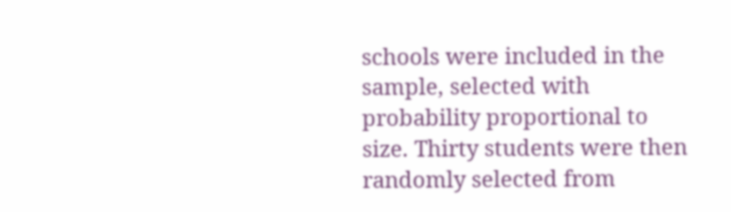schools were included in the sample, selected with probability proportional to size. Thirty students were then randomly selected from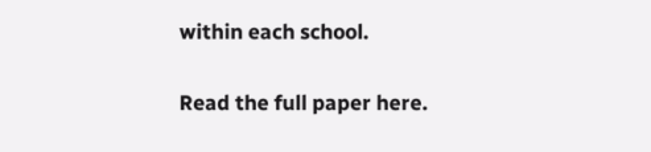within each school.

Read the full paper here.